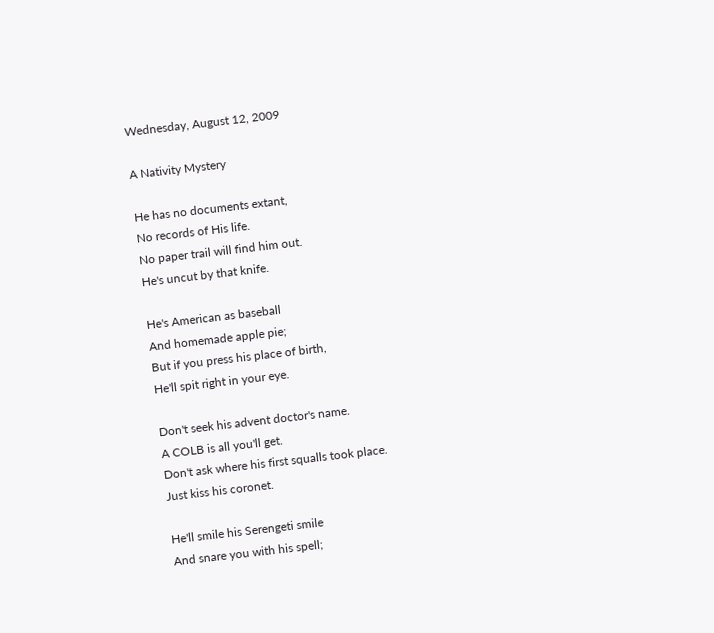Wednesday, August 12, 2009

A Nativity Mystery

He has no documents extant,
No records of His life.
No paper trail will find him out.
He's uncut by that knife.

He's American as baseball
And homemade apple pie;
But if you press his place of birth,
He'll spit right in your eye.

Don't seek his advent doctor's name.
A COLB is all you'll get.
Don't ask where his first squalls took place.
Just kiss his coronet.

He'll smile his Serengeti smile
And snare you with his spell;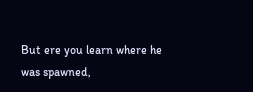But ere you learn where he was spawned,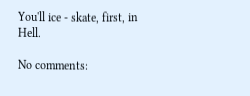You'll ice - skate, first, in Hell.

No comments: